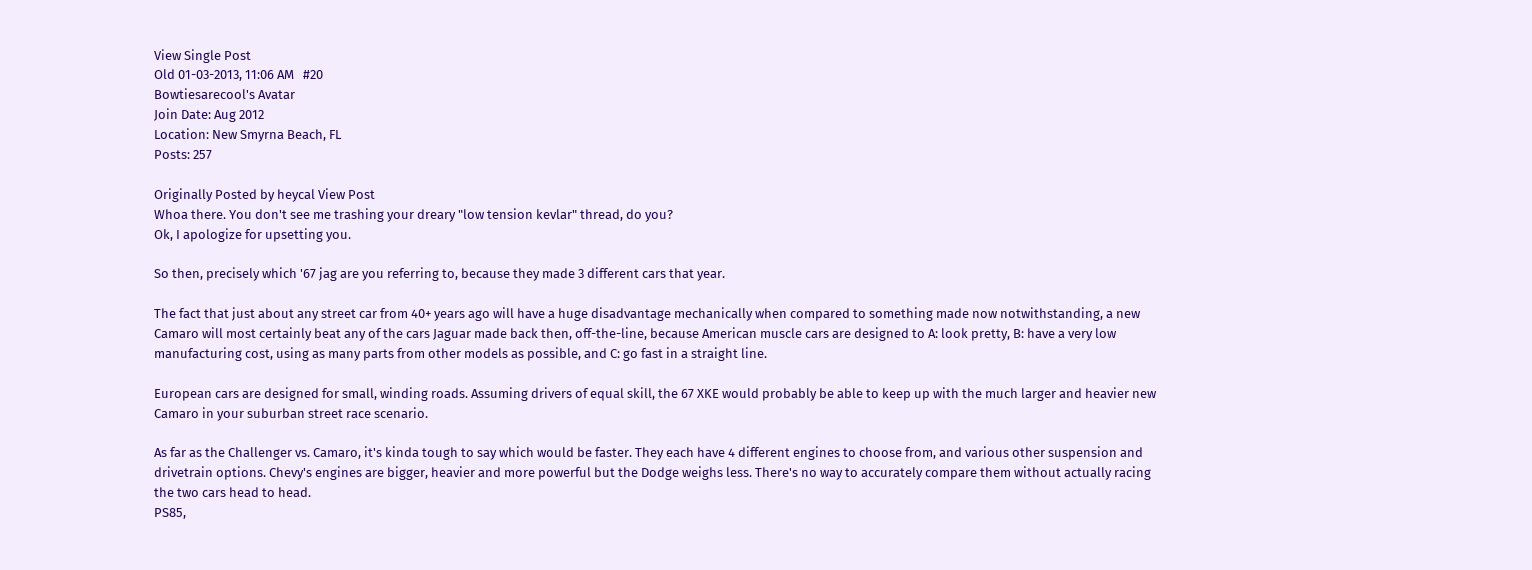View Single Post
Old 01-03-2013, 11:06 AM   #20
Bowtiesarecool's Avatar
Join Date: Aug 2012
Location: New Smyrna Beach, FL
Posts: 257

Originally Posted by heycal View Post
Whoa there. You don't see me trashing your dreary "low tension kevlar" thread, do you?
Ok, I apologize for upsetting you.

So then, precisely which '67 jag are you referring to, because they made 3 different cars that year.

The fact that just about any street car from 40+ years ago will have a huge disadvantage mechanically when compared to something made now notwithstanding, a new Camaro will most certainly beat any of the cars Jaguar made back then, off-the-line, because American muscle cars are designed to A: look pretty, B: have a very low manufacturing cost, using as many parts from other models as possible, and C: go fast in a straight line.

European cars are designed for small, winding roads. Assuming drivers of equal skill, the 67 XKE would probably be able to keep up with the much larger and heavier new Camaro in your suburban street race scenario.

As far as the Challenger vs. Camaro, it's kinda tough to say which would be faster. They each have 4 different engines to choose from, and various other suspension and drivetrain options. Chevy's engines are bigger, heavier and more powerful but the Dodge weighs less. There's no way to accurately compare them without actually racing the two cars head to head.
PS85,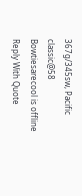367g/345sw, Pacific classic@58
Bowtiesarecool is offline   Reply With Quote